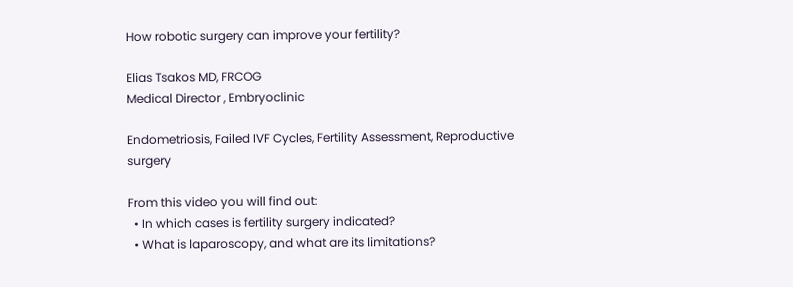How robotic surgery can improve your fertility?

Elias Tsakos MD, FRCOG
Medical Director , Embryoclinic

Endometriosis, Failed IVF Cycles, Fertility Assessment, Reproductive surgery

From this video you will find out:
  • In which cases is fertility surgery indicated?
  • What is laparoscopy, and what are its limitations?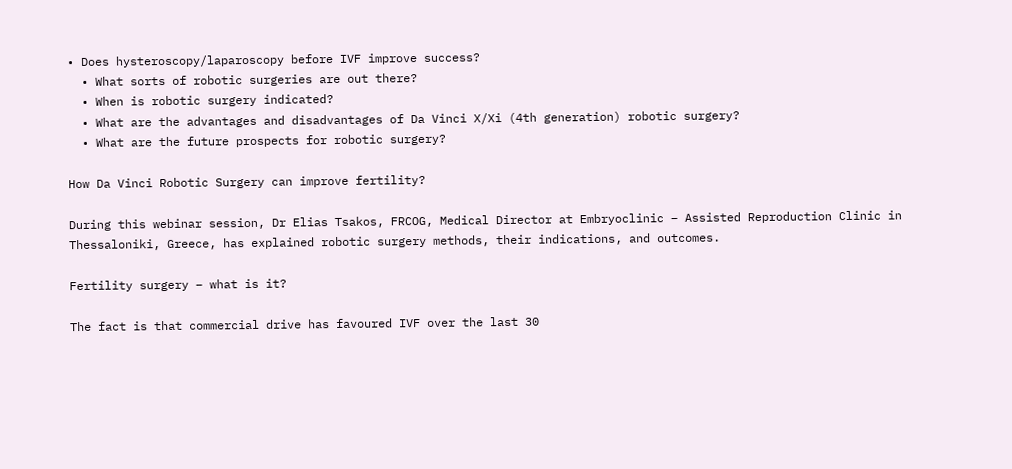• Does hysteroscopy/laparoscopy before IVF improve success?
  • What sorts of robotic surgeries are out there?
  • When is robotic surgery indicated?
  • What are the advantages and disadvantages of Da Vinci X/Xi (4th generation) robotic surgery?
  • What are the future prospects for robotic surgery?

How Da Vinci Robotic Surgery can improve fertility?

During this webinar session, Dr Elias Tsakos, FRCOG, Medical Director at Embryoclinic – Assisted Reproduction Clinic in Thessaloniki, Greece, has explained robotic surgery methods, their indications, and outcomes.

Fertility surgery – what is it?

The fact is that commercial drive has favoured IVF over the last 30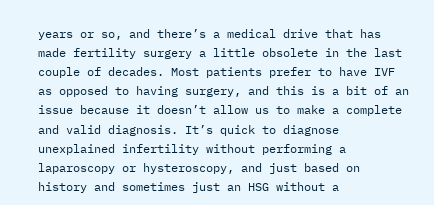years or so, and there’s a medical drive that has made fertility surgery a little obsolete in the last couple of decades. Most patients prefer to have IVF as opposed to having surgery, and this is a bit of an issue because it doesn’t allow us to make a complete and valid diagnosis. It’s quick to diagnose unexplained infertility without performing a laparoscopy or hysteroscopy, and just based on history and sometimes just an HSG without a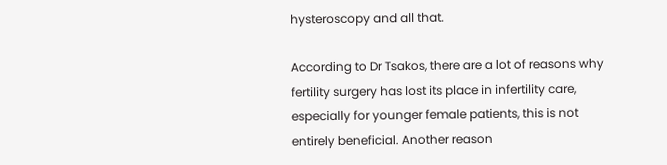hysteroscopy and all that.

According to Dr Tsakos, there are a lot of reasons why fertility surgery has lost its place in infertility care, especially for younger female patients, this is not entirely beneficial. Another reason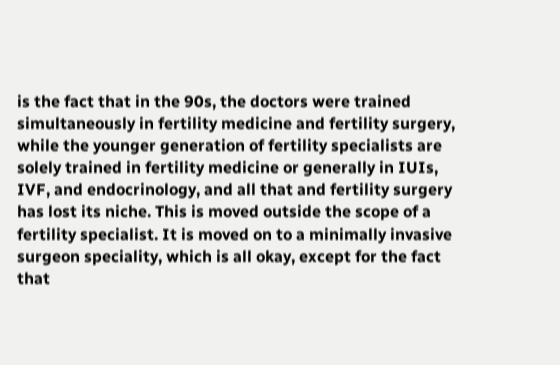is the fact that in the 90s, the doctors were trained simultaneously in fertility medicine and fertility surgery, while the younger generation of fertility specialists are solely trained in fertility medicine or generally in IUIs, IVF, and endocrinology, and all that and fertility surgery has lost its niche. This is moved outside the scope of a fertility specialist. It is moved on to a minimally invasive surgeon speciality, which is all okay, except for the fact that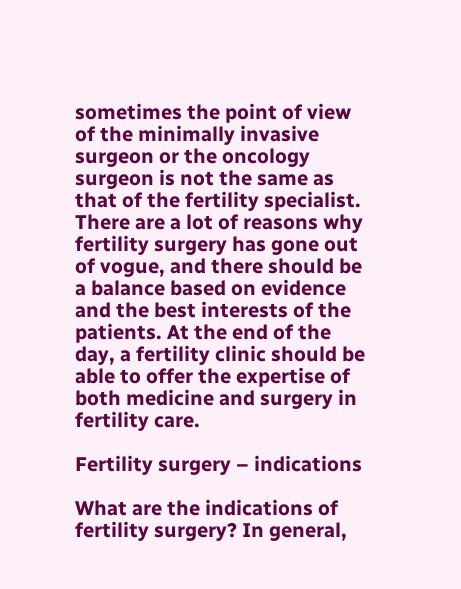sometimes the point of view of the minimally invasive surgeon or the oncology surgeon is not the same as that of the fertility specialist. There are a lot of reasons why fertility surgery has gone out of vogue, and there should be a balance based on evidence and the best interests of the patients. At the end of the day, a fertility clinic should be able to offer the expertise of both medicine and surgery in fertility care.

Fertility surgery – indications

What are the indications of fertility surgery? In general,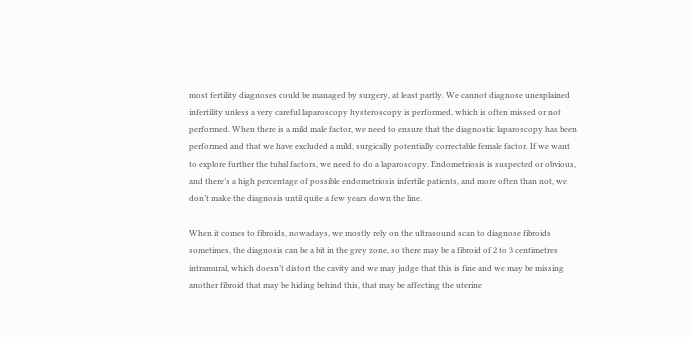most fertility diagnoses could be managed by surgery, at least partly. We cannot diagnose unexplained infertility unless a very careful laparoscopy hysteroscopy is performed, which is often missed or not performed. When there is a mild male factor, we need to ensure that the diagnostic laparoscopy has been performed and that we have excluded a mild, surgically potentially correctable female factor. If we want to explore further the tubal factors, we need to do a laparoscopy. Endometriosis is suspected or obvious, and there’s a high percentage of possible endometriosis infertile patients, and more often than not, we don’t make the diagnosis until quite a few years down the line.

When it comes to fibroids, nowadays, we mostly rely on the ultrasound scan to diagnose fibroids sometimes, the diagnosis can be a bit in the grey zone, so there may be a fibroid of 2 to 3 centimetres intramural, which doesn’t distort the cavity and we may judge that this is fine and we may be missing another fibroid that may be hiding behind this, that may be affecting the uterine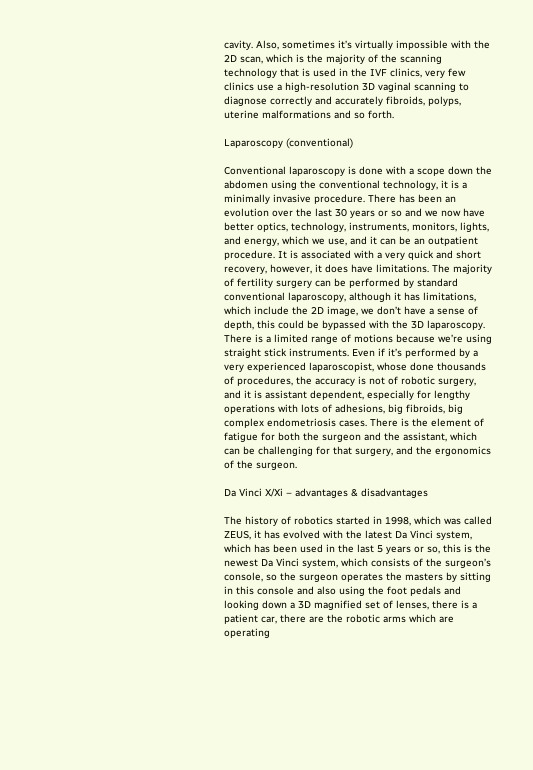cavity. Also, sometimes it’s virtually impossible with the 2D scan, which is the majority of the scanning technology that is used in the IVF clinics, very few clinics use a high-resolution 3D vaginal scanning to diagnose correctly and accurately fibroids, polyps, uterine malformations and so forth.

Laparoscopy (conventional)

Conventional laparoscopy is done with a scope down the abdomen using the conventional technology, it is a minimally invasive procedure. There has been an evolution over the last 30 years or so and we now have better optics, technology, instruments, monitors, lights, and energy, which we use, and it can be an outpatient procedure. It is associated with a very quick and short recovery, however, it does have limitations. The majority of fertility surgery can be performed by standard conventional laparoscopy, although it has limitations, which include the 2D image, we don’t have a sense of depth, this could be bypassed with the 3D laparoscopy. There is a limited range of motions because we’re using straight stick instruments. Even if it’s performed by a very experienced laparoscopist, whose done thousands of procedures, the accuracy is not of robotic surgery, and it is assistant dependent, especially for lengthy operations with lots of adhesions, big fibroids, big complex endometriosis cases. There is the element of fatigue for both the surgeon and the assistant, which can be challenging for that surgery, and the ergonomics of the surgeon.

Da Vinci X/Xi – advantages & disadvantages

The history of robotics started in 1998, which was called ZEUS, it has evolved with the latest Da Vinci system, which has been used in the last 5 years or so, this is the newest Da Vinci system, which consists of the surgeon’s console, so the surgeon operates the masters by sitting in this console and also using the foot pedals and looking down a 3D magnified set of lenses, there is a patient car, there are the robotic arms which are operating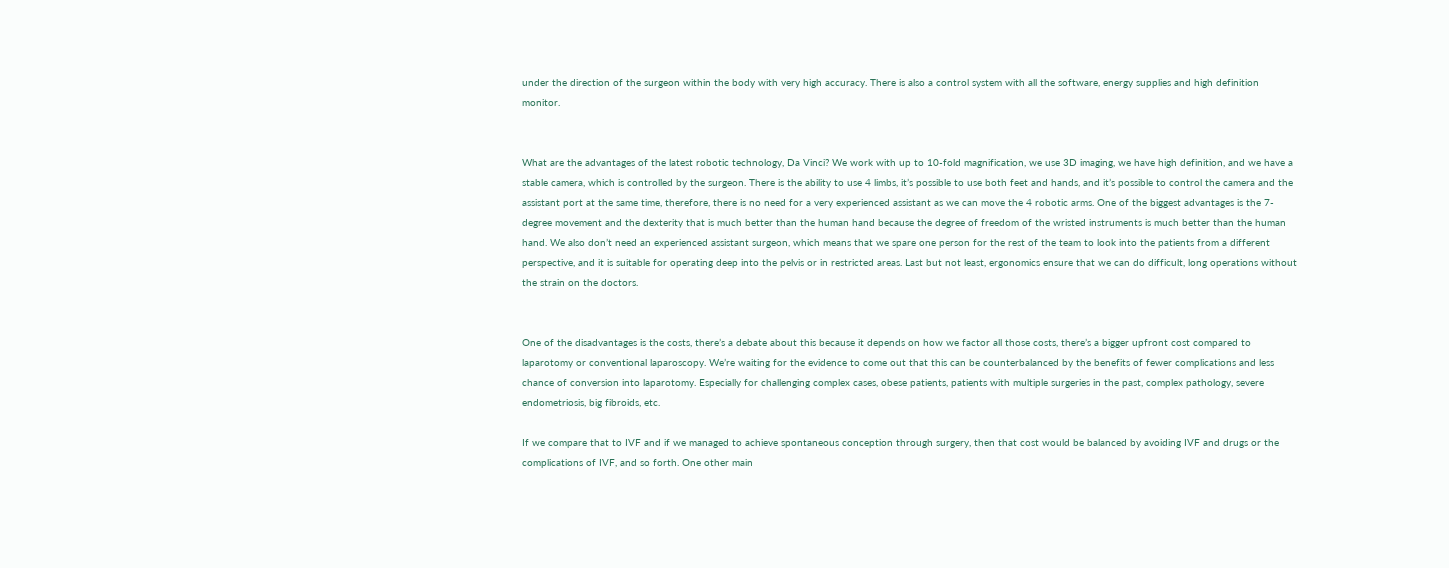under the direction of the surgeon within the body with very high accuracy. There is also a control system with all the software, energy supplies and high definition monitor.


What are the advantages of the latest robotic technology, Da Vinci? We work with up to 10-fold magnification, we use 3D imaging, we have high definition, and we have a stable camera, which is controlled by the surgeon. There is the ability to use 4 limbs, it’s possible to use both feet and hands, and it’s possible to control the camera and the assistant port at the same time, therefore, there is no need for a very experienced assistant as we can move the 4 robotic arms. One of the biggest advantages is the 7-degree movement and the dexterity that is much better than the human hand because the degree of freedom of the wristed instruments is much better than the human hand. We also don’t need an experienced assistant surgeon, which means that we spare one person for the rest of the team to look into the patients from a different perspective, and it is suitable for operating deep into the pelvis or in restricted areas. Last but not least, ergonomics ensure that we can do difficult, long operations without the strain on the doctors.


One of the disadvantages is the costs, there’s a debate about this because it depends on how we factor all those costs, there’s a bigger upfront cost compared to laparotomy or conventional laparoscopy. We’re waiting for the evidence to come out that this can be counterbalanced by the benefits of fewer complications and less chance of conversion into laparotomy. Especially for challenging complex cases, obese patients, patients with multiple surgeries in the past, complex pathology, severe endometriosis, big fibroids, etc.

If we compare that to IVF and if we managed to achieve spontaneous conception through surgery, then that cost would be balanced by avoiding IVF and drugs or the complications of IVF, and so forth. One other main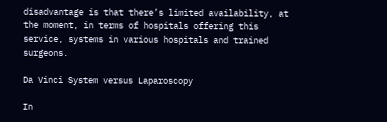disadvantage is that there’s limited availability, at the moment, in terms of hospitals offering this service, systems in various hospitals and trained surgeons.

Da Vinci System versus Laparoscopy

In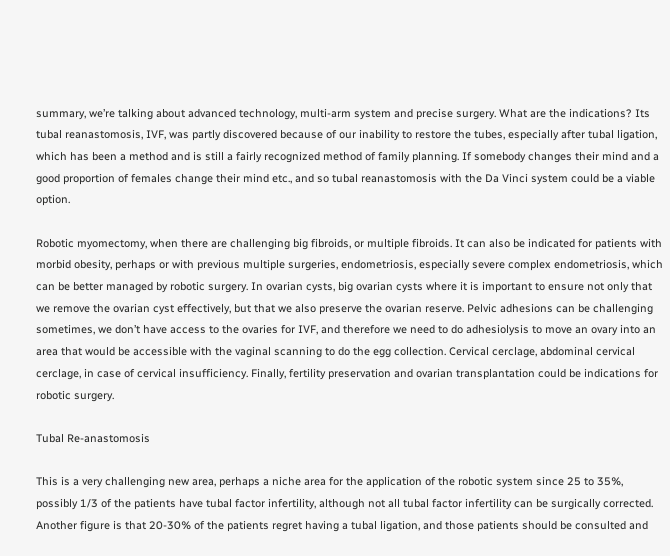summary, we’re talking about advanced technology, multi-arm system and precise surgery. What are the indications? Its tubal reanastomosis, IVF, was partly discovered because of our inability to restore the tubes, especially after tubal ligation, which has been a method and is still a fairly recognized method of family planning. If somebody changes their mind and a good proportion of females change their mind etc., and so tubal reanastomosis with the Da Vinci system could be a viable option.

Robotic myomectomy, when there are challenging big fibroids, or multiple fibroids. It can also be indicated for patients with morbid obesity, perhaps or with previous multiple surgeries, endometriosis, especially severe complex endometriosis, which can be better managed by robotic surgery. In ovarian cysts, big ovarian cysts where it is important to ensure not only that we remove the ovarian cyst effectively, but that we also preserve the ovarian reserve. Pelvic adhesions can be challenging sometimes, we don’t have access to the ovaries for IVF, and therefore we need to do adhesiolysis to move an ovary into an area that would be accessible with the vaginal scanning to do the egg collection. Cervical cerclage, abdominal cervical cerclage, in case of cervical insufficiency. Finally, fertility preservation and ovarian transplantation could be indications for robotic surgery.

Tubal Re-anastomosis

This is a very challenging new area, perhaps a niche area for the application of the robotic system since 25 to 35%, possibly 1/3 of the patients have tubal factor infertility, although not all tubal factor infertility can be surgically corrected. Another figure is that 20-30% of the patients regret having a tubal ligation, and those patients should be consulted and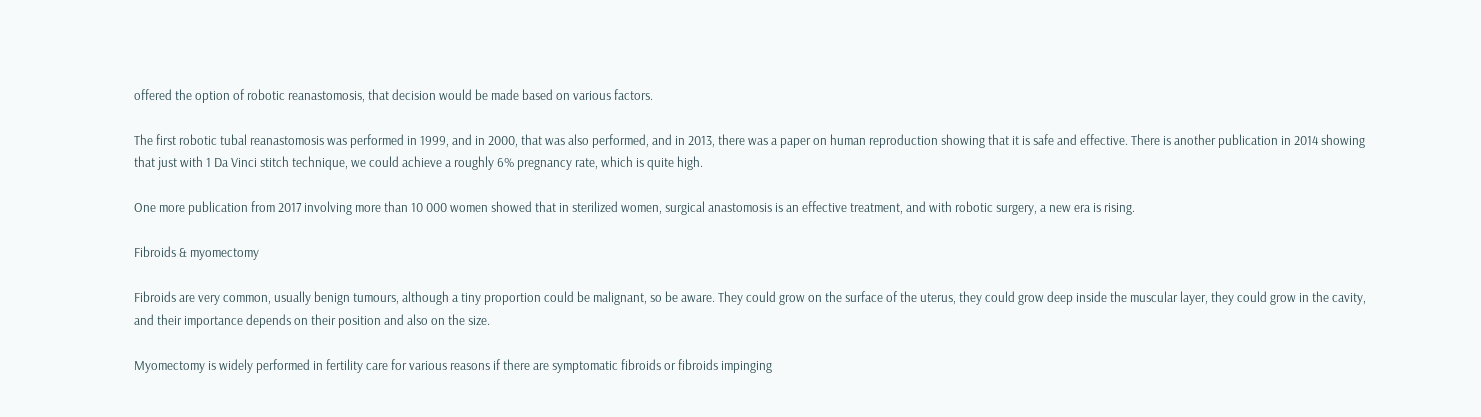offered the option of robotic reanastomosis, that decision would be made based on various factors.

The first robotic tubal reanastomosis was performed in 1999, and in 2000, that was also performed, and in 2013, there was a paper on human reproduction showing that it is safe and effective. There is another publication in 2014 showing that just with 1 Da Vinci stitch technique, we could achieve a roughly 6% pregnancy rate, which is quite high.

One more publication from 2017 involving more than 10 000 women showed that in sterilized women, surgical anastomosis is an effective treatment, and with robotic surgery, a new era is rising.

Fibroids & myomectomy

Fibroids are very common, usually benign tumours, although a tiny proportion could be malignant, so be aware. They could grow on the surface of the uterus, they could grow deep inside the muscular layer, they could grow in the cavity, and their importance depends on their position and also on the size.

Myomectomy is widely performed in fertility care for various reasons if there are symptomatic fibroids or fibroids impinging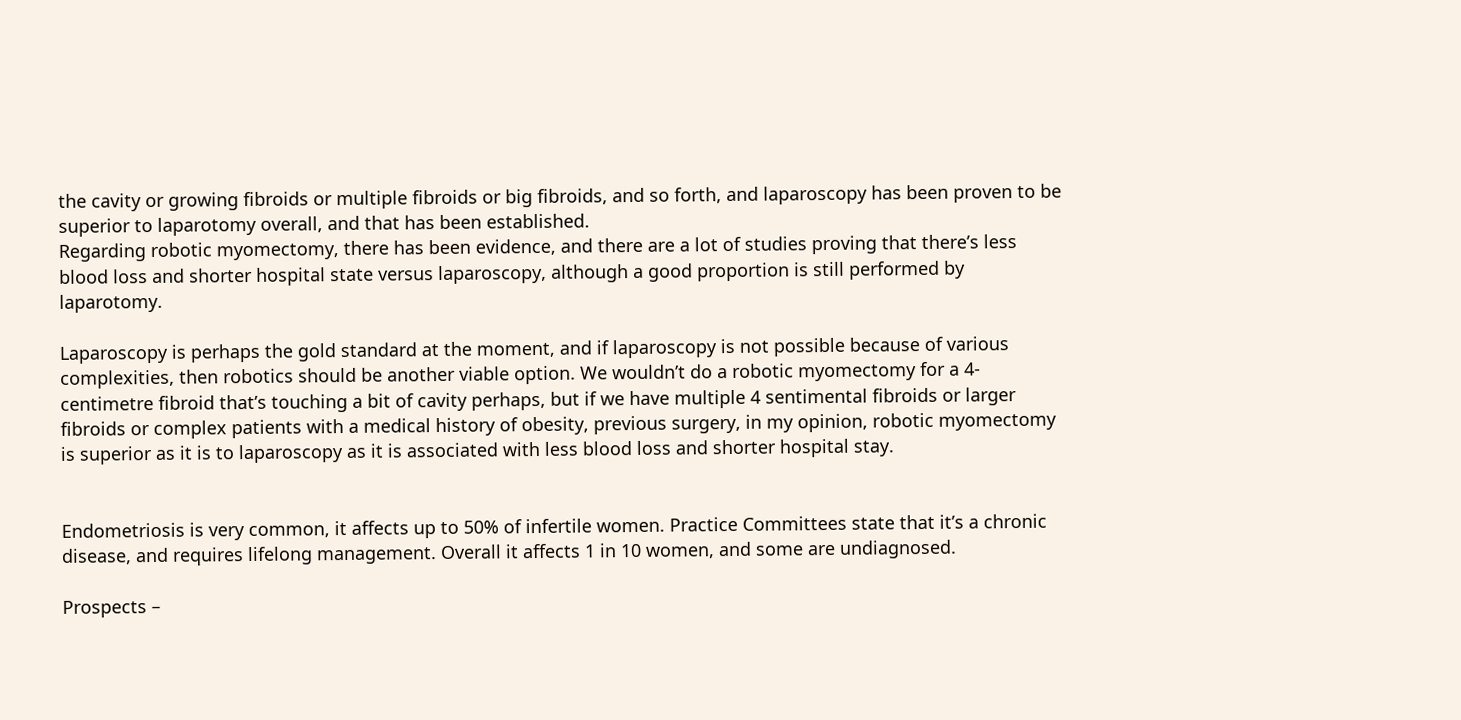the cavity or growing fibroids or multiple fibroids or big fibroids, and so forth, and laparoscopy has been proven to be superior to laparotomy overall, and that has been established.
Regarding robotic myomectomy, there has been evidence, and there are a lot of studies proving that there’s less blood loss and shorter hospital state versus laparoscopy, although a good proportion is still performed by laparotomy.

Laparoscopy is perhaps the gold standard at the moment, and if laparoscopy is not possible because of various complexities, then robotics should be another viable option. We wouldn’t do a robotic myomectomy for a 4-centimetre fibroid that’s touching a bit of cavity perhaps, but if we have multiple 4 sentimental fibroids or larger fibroids or complex patients with a medical history of obesity, previous surgery, in my opinion, robotic myomectomy is superior as it is to laparoscopy as it is associated with less blood loss and shorter hospital stay.


Endometriosis is very common, it affects up to 50% of infertile women. Practice Committees state that it’s a chronic disease, and requires lifelong management. Overall it affects 1 in 10 women, and some are undiagnosed.

Prospects –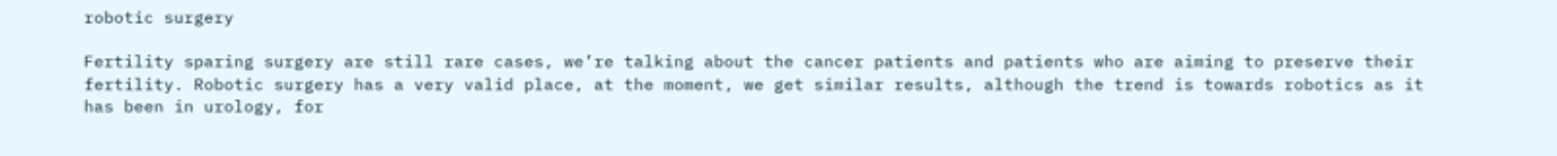robotic surgery

Fertility sparing surgery are still rare cases, we’re talking about the cancer patients and patients who are aiming to preserve their fertility. Robotic surgery has a very valid place, at the moment, we get similar results, although the trend is towards robotics as it has been in urology, for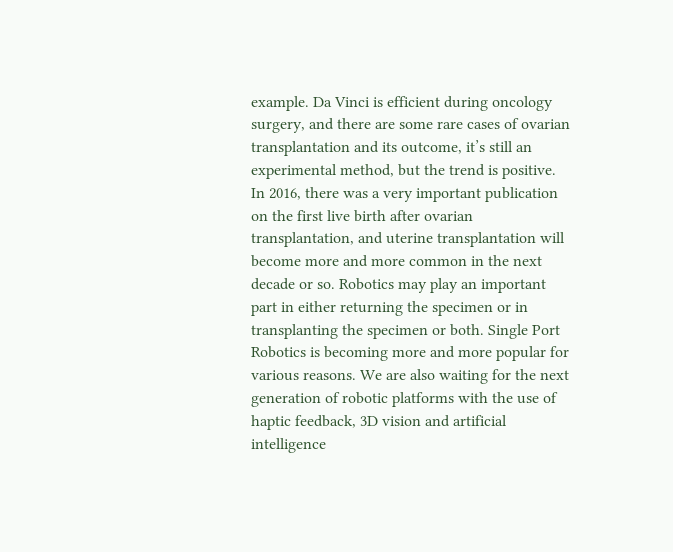example. Da Vinci is efficient during oncology surgery, and there are some rare cases of ovarian transplantation and its outcome, it’s still an experimental method, but the trend is positive. In 2016, there was a very important publication on the first live birth after ovarian transplantation, and uterine transplantation will become more and more common in the next decade or so. Robotics may play an important part in either returning the specimen or in transplanting the specimen or both. Single Port Robotics is becoming more and more popular for various reasons. We are also waiting for the next generation of robotic platforms with the use of haptic feedback, 3D vision and artificial intelligence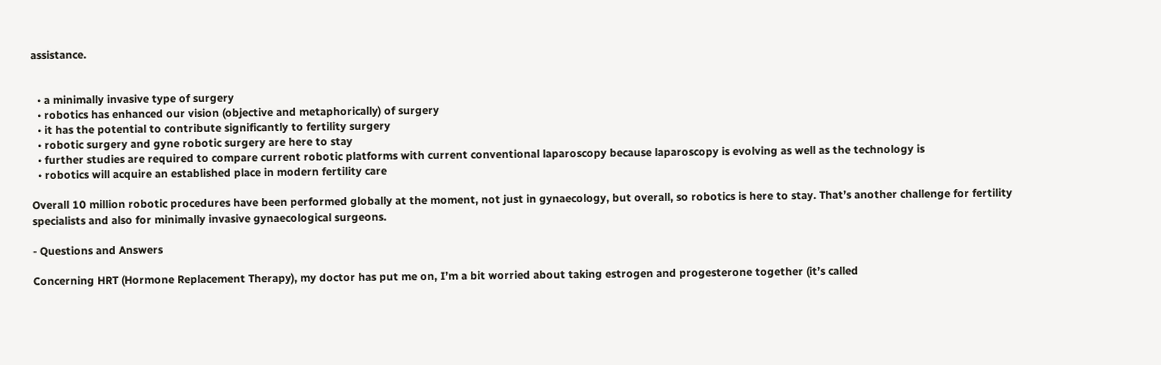assistance.


  • a minimally invasive type of surgery
  • robotics has enhanced our vision (objective and metaphorically) of surgery
  • it has the potential to contribute significantly to fertility surgery
  • robotic surgery and gyne robotic surgery are here to stay
  • further studies are required to compare current robotic platforms with current conventional laparoscopy because laparoscopy is evolving as well as the technology is
  • robotics will acquire an established place in modern fertility care

Overall 10 million robotic procedures have been performed globally at the moment, not just in gynaecology, but overall, so robotics is here to stay. That’s another challenge for fertility specialists and also for minimally invasive gynaecological surgeons.

- Questions and Answers

Concerning HRT (Hormone Replacement Therapy), my doctor has put me on, I’m a bit worried about taking estrogen and progesterone together (it’s called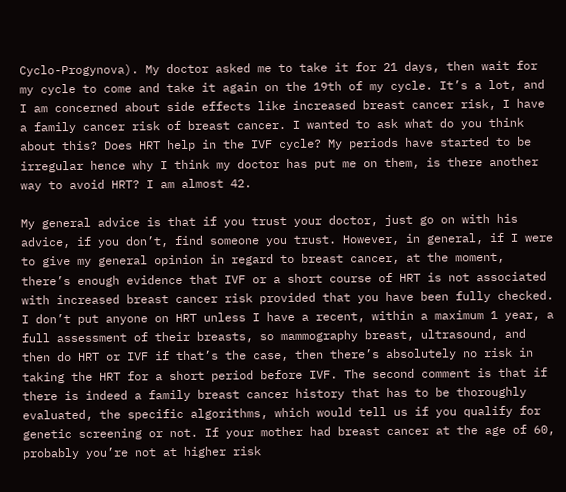Cyclo-Progynova). My doctor asked me to take it for 21 days, then wait for my cycle to come and take it again on the 19th of my cycle. It’s a lot, and I am concerned about side effects like increased breast cancer risk, I have a family cancer risk of breast cancer. I wanted to ask what do you think about this? Does HRT help in the IVF cycle? My periods have started to be irregular hence why I think my doctor has put me on them, is there another way to avoid HRT? I am almost 42.

My general advice is that if you trust your doctor, just go on with his advice, if you don’t, find someone you trust. However, in general, if I were to give my general opinion in regard to breast cancer, at the moment, there’s enough evidence that IVF or a short course of HRT is not associated with increased breast cancer risk provided that you have been fully checked. I don’t put anyone on HRT unless I have a recent, within a maximum 1 year, a full assessment of their breasts, so mammography breast, ultrasound, and then do HRT or IVF if that’s the case, then there’s absolutely no risk in taking the HRT for a short period before IVF. The second comment is that if there is indeed a family breast cancer history that has to be thoroughly evaluated, the specific algorithms, which would tell us if you qualify for genetic screening or not. If your mother had breast cancer at the age of 60, probably you’re not at higher risk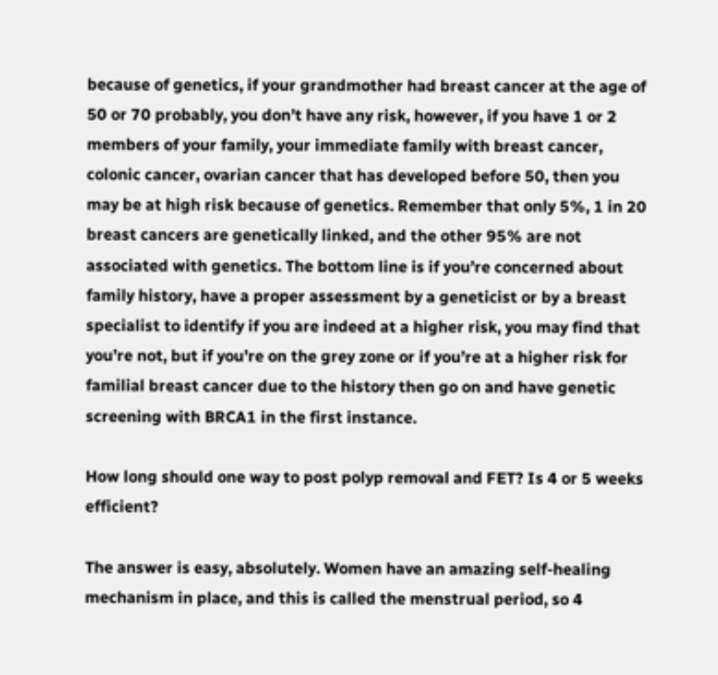because of genetics, if your grandmother had breast cancer at the age of 50 or 70 probably, you don’t have any risk, however, if you have 1 or 2 members of your family, your immediate family with breast cancer, colonic cancer, ovarian cancer that has developed before 50, then you may be at high risk because of genetics. Remember that only 5%, 1 in 20 breast cancers are genetically linked, and the other 95% are not associated with genetics. The bottom line is if you’re concerned about family history, have a proper assessment by a geneticist or by a breast specialist to identify if you are indeed at a higher risk, you may find that you’re not, but if you’re on the grey zone or if you’re at a higher risk for familial breast cancer due to the history then go on and have genetic screening with BRCA1 in the first instance.

How long should one way to post polyp removal and FET? Is 4 or 5 weeks efficient?

The answer is easy, absolutely. Women have an amazing self-healing mechanism in place, and this is called the menstrual period, so 4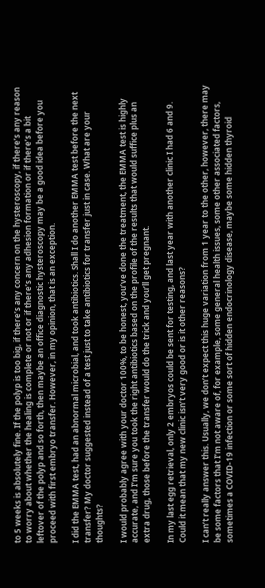to 5 weeks is absolutely fine. If the polyp is too big, if there’s any concern on the hysteroscopy, if there’s any reason to worry about whether the healing is complete or not or if there’s any adhesion formation or if there’s a bit leftover of the polyp and so forth, then maybe an office diagnostic hysteroscopy may be a good idea before you proceed with first embryo transfer. However, in my opinion, that is an exception.

I did the EMMA test, had an abnormal microbial, and took antibiotics. Shall I do another EMMA test before the next transfer? My doctor suggested instead of a test just to take antibiotics for transfer just in case. What are your thoughts?

I would probably agree with your doctor 100%, to be honest, you’ve done the treatment, the EMMA test is highly accurate, and I’m sure you took the right antibiotics based on the profile of the results that would suffice plus an extra drug, those before the transfer would do the trick and you’ll get pregnant.

In my last egg retrieval, only 2 embryos could be sent for testing, and last year with another clinic I had 6 and 9. Could it mean that my new clinic isn’t very good or is it other reasons?

I can’t really answer this. Usually, we don’t expect this huge variation from 1 year to the other, however, there may be some factors that I’m not aware of, for example, some general health issues, some other associated factors, sometimes a COVID-19 infection or some sort of hidden endocrinology disease, maybe some hidden thyroid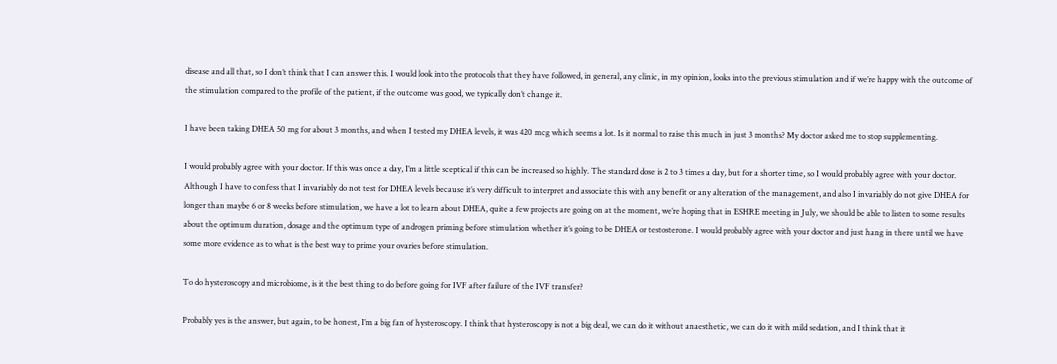disease and all that, so I don’t think that I can answer this. I would look into the protocols that they have followed, in general, any clinic, in my opinion, looks into the previous stimulation and if we’re happy with the outcome of the stimulation compared to the profile of the patient, if the outcome was good, we typically don’t change it.

I have been taking DHEA 50 mg for about 3 months, and when I tested my DHEA levels, it was 420 mcg which seems a lot. Is it normal to raise this much in just 3 months? My doctor asked me to stop supplementing.

I would probably agree with your doctor. If this was once a day, I’m a little sceptical if this can be increased so highly. The standard dose is 2 to 3 times a day, but for a shorter time, so I would probably agree with your doctor. Although I have to confess that I invariably do not test for DHEA levels because it’s very difficult to interpret and associate this with any benefit or any alteration of the management, and also I invariably do not give DHEA for longer than maybe 6 or 8 weeks before stimulation, we have a lot to learn about DHEA, quite a few projects are going on at the moment, we’re hoping that in ESHRE meeting in July, we should be able to listen to some results about the optimum duration, dosage and the optimum type of androgen priming before stimulation whether it’s going to be DHEA or testosterone. I would probably agree with your doctor and just hang in there until we have some more evidence as to what is the best way to prime your ovaries before stimulation.

To do hysteroscopy and microbiome, is it the best thing to do before going for IVF after failure of the IVF transfer?

Probably yes is the answer, but again, to be honest, I’m a big fan of hysteroscopy. I think that hysteroscopy is not a big deal, we can do it without anaesthetic, we can do it with mild sedation, and I think that it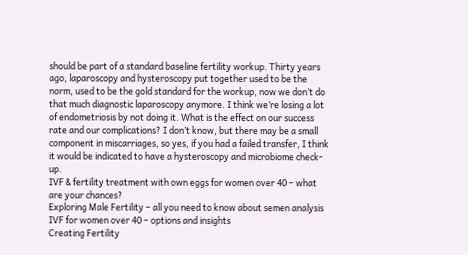should be part of a standard baseline fertility workup. Thirty years ago, laparoscopy and hysteroscopy put together used to be the norm, used to be the gold standard for the workup, now we don’t do that much diagnostic laparoscopy anymore. I think we’re losing a lot of endometriosis by not doing it. What is the effect on our success rate and our complications? I don’t know, but there may be a small component in miscarriages, so yes, if you had a failed transfer, I think it would be indicated to have a hysteroscopy and microbiome check-up.
IVF & fertility treatment with own eggs for women over 40 – what are your chances?
Exploring Male Fertility – all you need to know about semen analysis
IVF for women over 40 – options and insights
Creating Fertility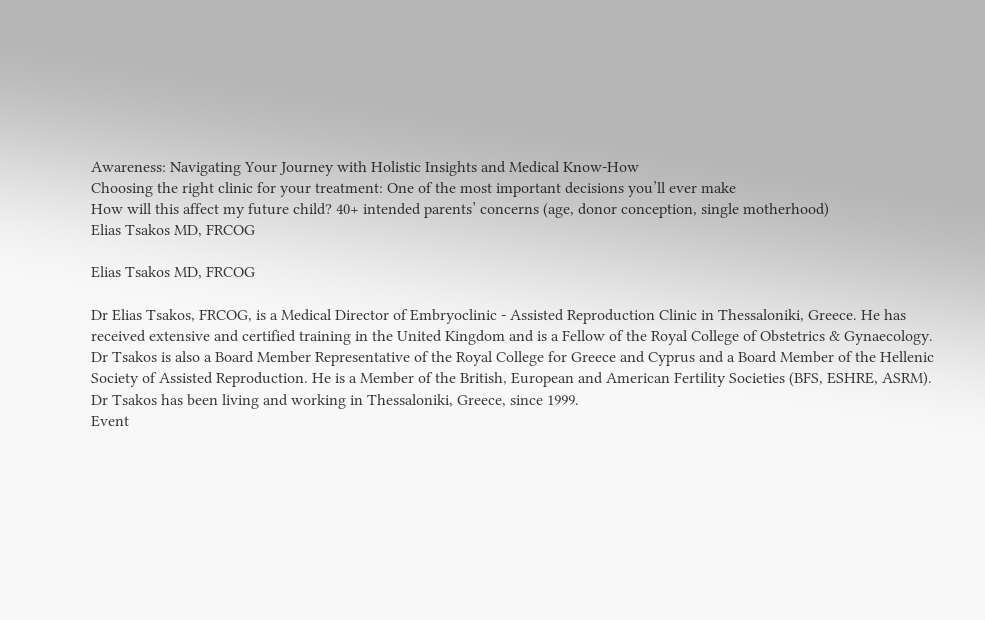Awareness: Navigating Your Journey with Holistic Insights and Medical Know-How
Choosing the right clinic for your treatment: One of the most important decisions you’ll ever make
How will this affect my future child? 40+ intended parents’ concerns (age, donor conception, single motherhood)
Elias Tsakos MD, FRCOG

Elias Tsakos MD, FRCOG

Dr Elias Tsakos, FRCOG, is a Medical Director of Embryoclinic - Assisted Reproduction Clinic in Thessaloniki, Greece. He has received extensive and certified training in the United Kingdom and is a Fellow of the Royal College of Obstetrics & Gynaecology. Dr Tsakos is also a Board Member Representative of the Royal College for Greece and Cyprus and a Board Member of the Hellenic Society of Assisted Reproduction. He is a Member of the British, European and American Fertility Societies (BFS, ESHRE, ASRM). Dr Tsakos has been living and working in Thessaloniki, Greece, since 1999.
Event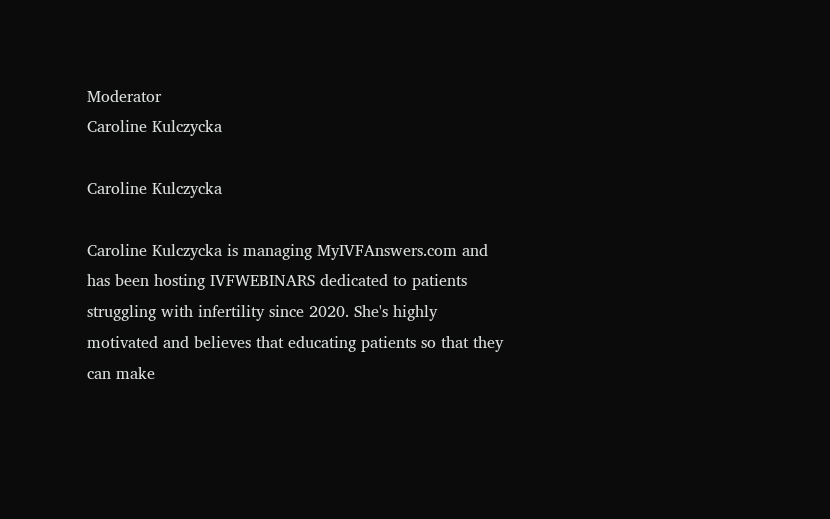Moderator
Caroline Kulczycka

Caroline Kulczycka

Caroline Kulczycka is managing MyIVFAnswers.com and has been hosting IVFWEBINARS dedicated to patients struggling with infertility since 2020. She's highly motivated and believes that educating patients so that they can make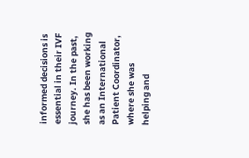informed decisions is essential in their IVF journey. In the past, she has been working as an International Patient Coordinator, where she was helping and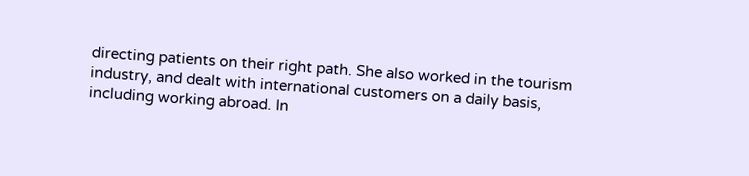directing patients on their right path. She also worked in the tourism industry, and dealt with international customers on a daily basis, including working abroad. In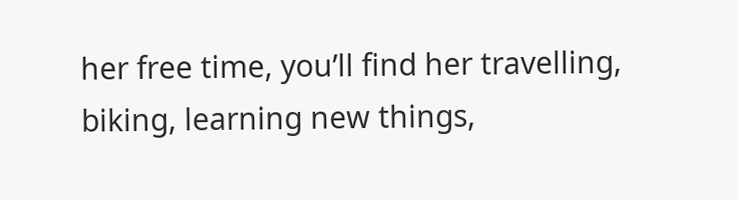her free time, you’ll find her travelling, biking, learning new things,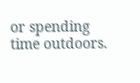or spending time outdoors.